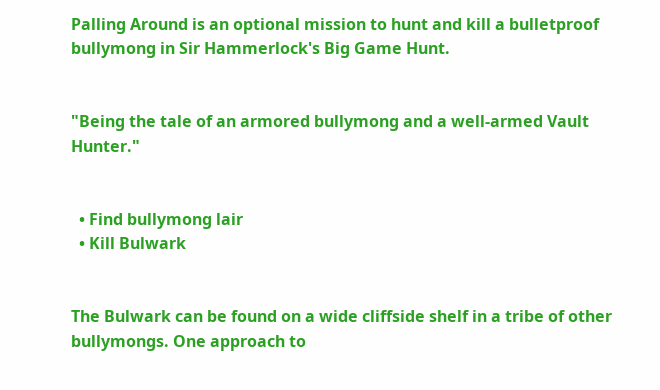Palling Around is an optional mission to hunt and kill a bulletproof bullymong in Sir Hammerlock's Big Game Hunt.


"Being the tale of an armored bullymong and a well-armed Vault Hunter."


  • Find bullymong lair
  • Kill Bulwark


The Bulwark can be found on a wide cliffside shelf in a tribe of other bullymongs. One approach to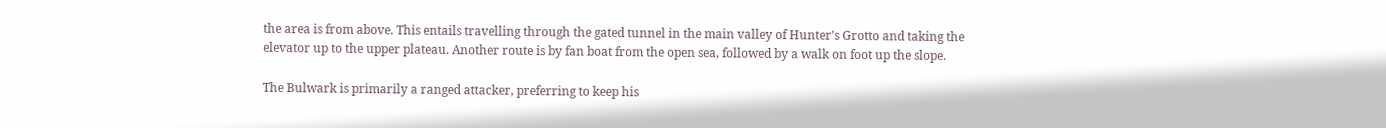the area is from above. This entails travelling through the gated tunnel in the main valley of Hunter's Grotto and taking the elevator up to the upper plateau. Another route is by fan boat from the open sea, followed by a walk on foot up the slope.

The Bulwark is primarily a ranged attacker, preferring to keep his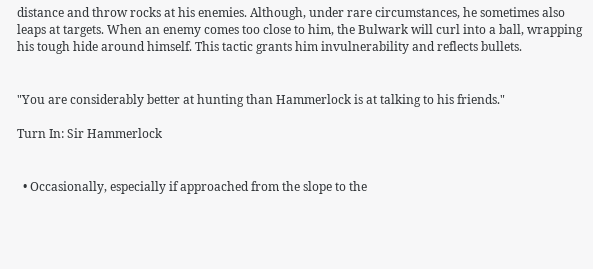distance and throw rocks at his enemies. Although, under rare circumstances, he sometimes also leaps at targets. When an enemy comes too close to him, the Bulwark will curl into a ball, wrapping his tough hide around himself. This tactic grants him invulnerability and reflects bullets.


"You are considerably better at hunting than Hammerlock is at talking to his friends."

Turn In: Sir Hammerlock


  • Occasionally, especially if approached from the slope to the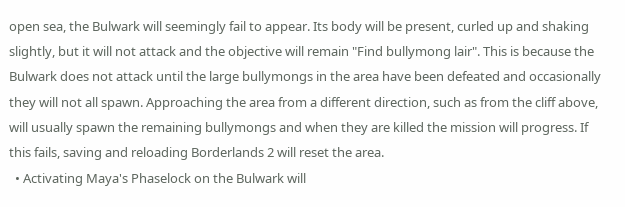open sea, the Bulwark will seemingly fail to appear. Its body will be present, curled up and shaking slightly, but it will not attack and the objective will remain "Find bullymong lair". This is because the Bulwark does not attack until the large bullymongs in the area have been defeated and occasionally they will not all spawn. Approaching the area from a different direction, such as from the cliff above, will usually spawn the remaining bullymongs and when they are killed the mission will progress. If this fails, saving and reloading Borderlands 2 will reset the area.
  • Activating Maya's Phaselock on the Bulwark will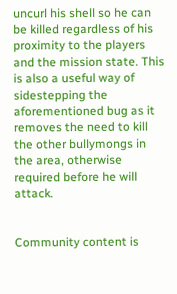uncurl his shell so he can be killed regardless of his proximity to the players and the mission state. This is also a useful way of sidestepping the aforementioned bug as it removes the need to kill the other bullymongs in the area, otherwise required before he will attack.


Community content is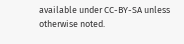available under CC-BY-SA unless otherwise noted.